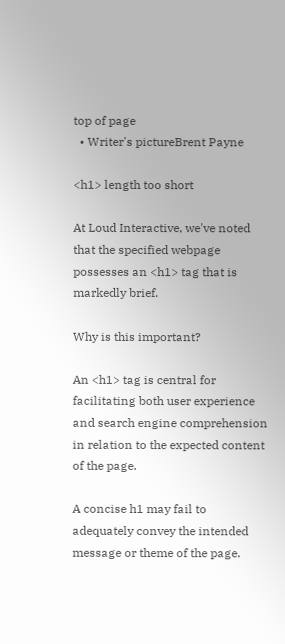top of page
  • Writer's pictureBrent Payne

<h1> length too short

At Loud Interactive, we've noted that the specified webpage possesses an <h1> tag that is markedly brief.

Why is this important?

An <h1> tag is central for facilitating both user experience and search engine comprehension in relation to the expected content of the page.

A concise h1 may fail to adequately convey the intended message or theme of the page.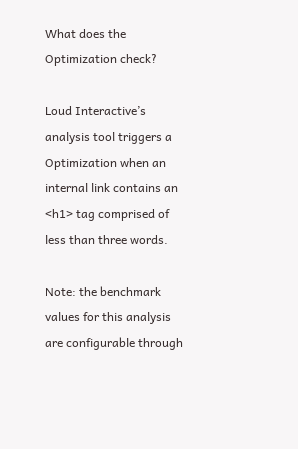What does the Optimization check?

Loud Interactive’s analysis tool triggers a Optimization when an internal link contains an <h1> tag comprised of less than three words.

Note: the benchmark values for this analysis are configurable through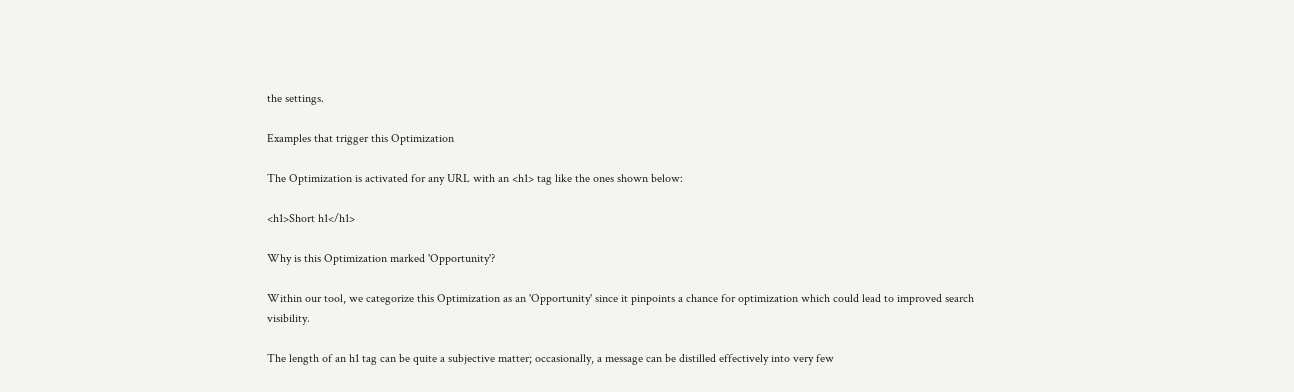the settings.

Examples that trigger this Optimization

The Optimization is activated for any URL with an <h1> tag like the ones shown below:

<h1>Short h1</h1>

Why is this Optimization marked 'Opportunity'?

Within our tool, we categorize this Optimization as an 'Opportunity' since it pinpoints a chance for optimization which could lead to improved search visibility.

The length of an h1 tag can be quite a subjective matter; occasionally, a message can be distilled effectively into very few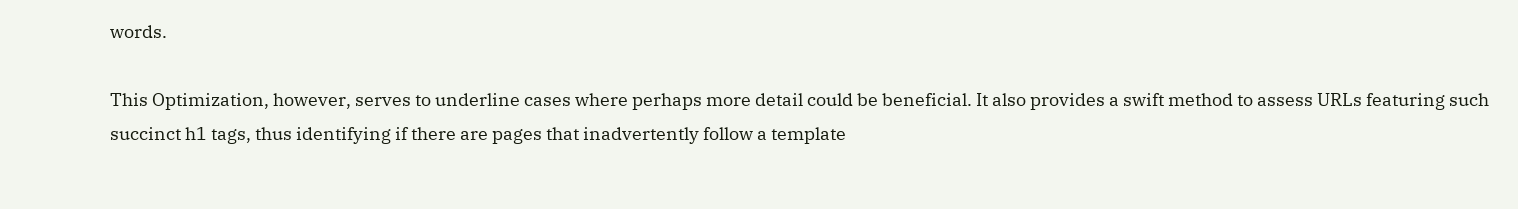words.

This Optimization, however, serves to underline cases where perhaps more detail could be beneficial. It also provides a swift method to assess URLs featuring such succinct h1 tags, thus identifying if there are pages that inadvertently follow a template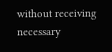without receiving necessary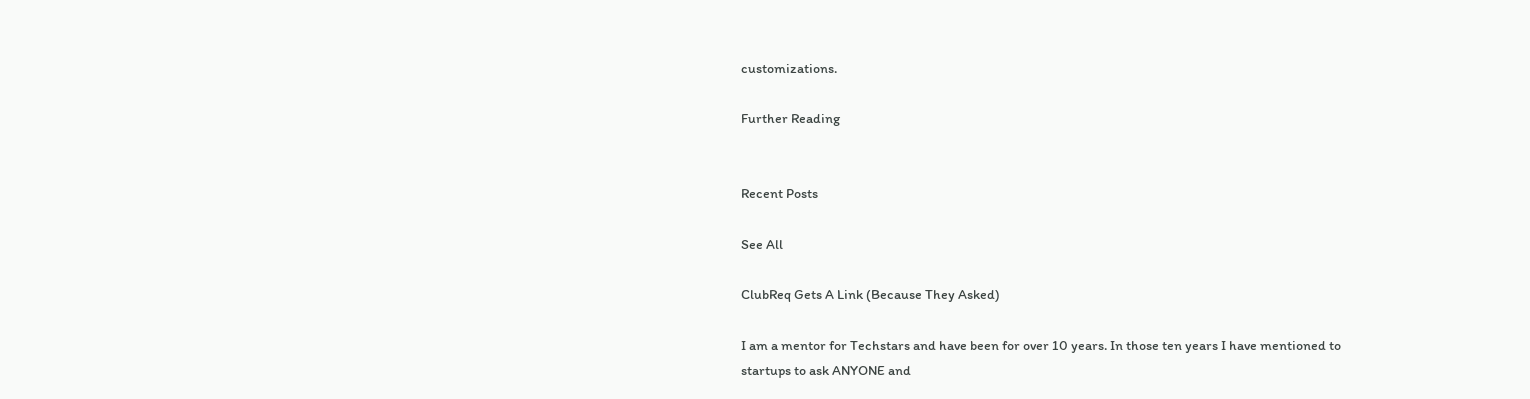customizations.

Further Reading


Recent Posts

See All

ClubReq Gets A Link (Because They Asked)

I am a mentor for Techstars and have been for over 10 years. In those ten years I have mentioned to startups to ask ANYONE and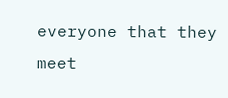everyone that they meet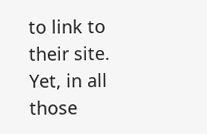to link to their site. Yet, in all those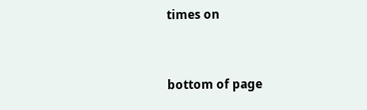times on


bottom of page